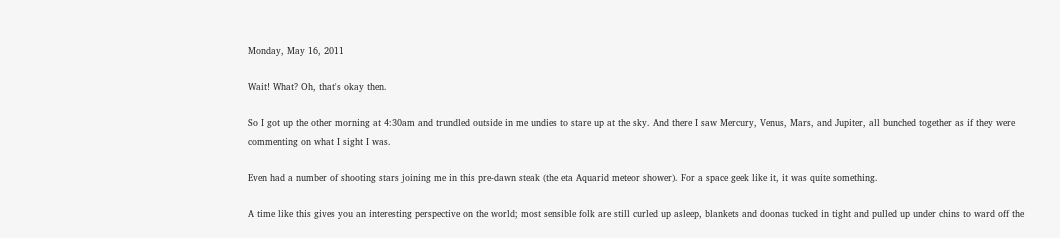Monday, May 16, 2011

Wait! What? Oh, that's okay then.

So I got up the other morning at 4:30am and trundled outside in me undies to stare up at the sky. And there I saw Mercury, Venus, Mars, and Jupiter, all bunched together as if they were commenting on what I sight I was.

Even had a number of shooting stars joining me in this pre-dawn steak (the eta Aquarid meteor shower). For a space geek like it, it was quite something.

A time like this gives you an interesting perspective on the world; most sensible folk are still curled up asleep, blankets and doonas tucked in tight and pulled up under chins to ward off the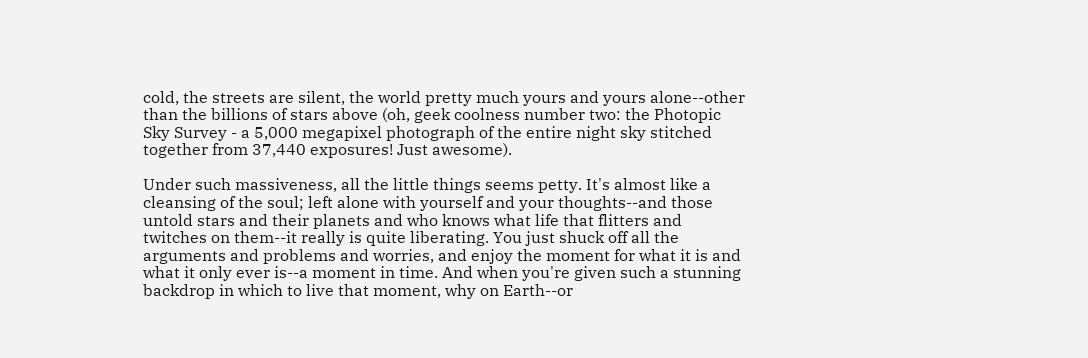cold, the streets are silent, the world pretty much yours and yours alone--other than the billions of stars above (oh, geek coolness number two: the Photopic Sky Survey - a 5,000 megapixel photograph of the entire night sky stitched together from 37,440 exposures! Just awesome).

Under such massiveness, all the little things seems petty. It's almost like a cleansing of the soul; left alone with yourself and your thoughts--and those untold stars and their planets and who knows what life that flitters and twitches on them--it really is quite liberating. You just shuck off all the arguments and problems and worries, and enjoy the moment for what it is and what it only ever is--a moment in time. And when you're given such a stunning backdrop in which to live that moment, why on Earth--or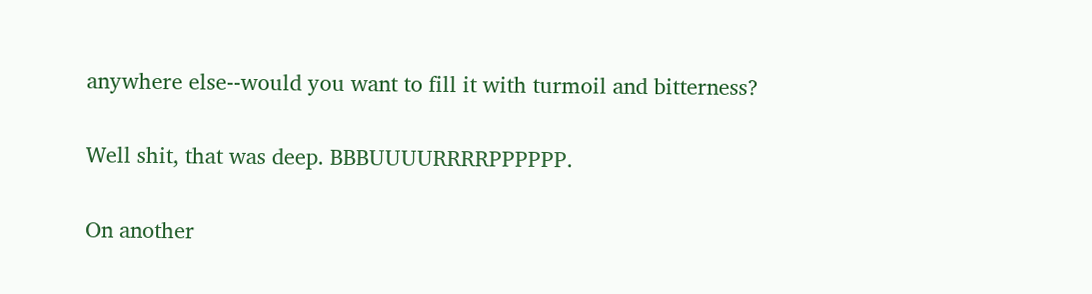anywhere else--would you want to fill it with turmoil and bitterness?

Well shit, that was deep. BBBUUUURRRRPPPPPP.

On another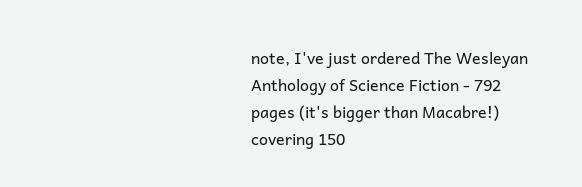note, I've just ordered The Wesleyan Anthology of Science Fiction - 792 pages (it's bigger than Macabre!) covering 150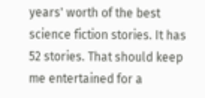years' worth of the best science fiction stories. It has 52 stories. That should keep me entertained for a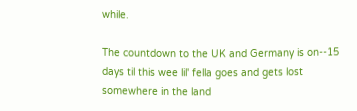while.

The countdown to the UK and Germany is on--15 days til this wee lil' fella goes and gets lost somewhere in the land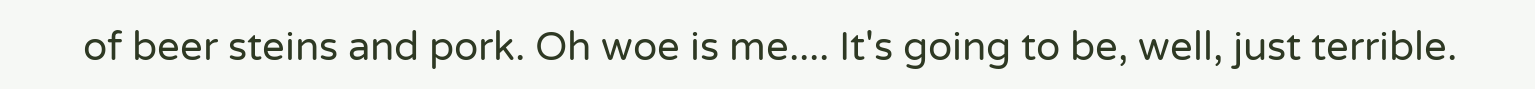of beer steins and pork. Oh woe is me.... It's going to be, well, just terrible.